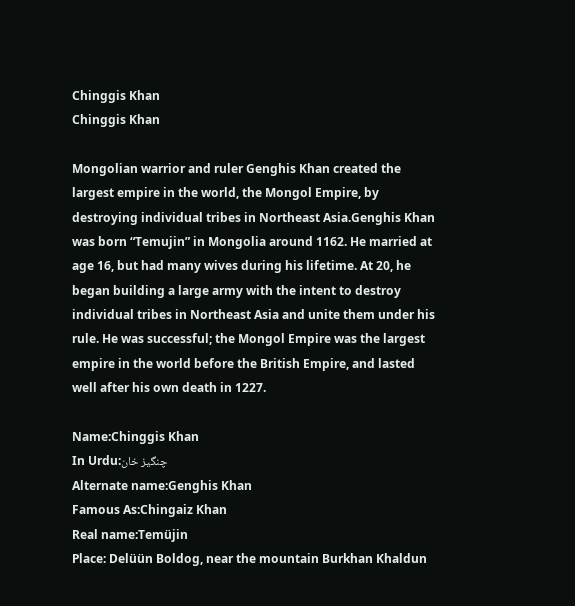Chinggis Khan
Chinggis Khan

Mongolian warrior and ruler Genghis Khan created the largest empire in the world, the Mongol Empire, by destroying individual tribes in Northeast Asia.Genghis Khan was born “Temujin” in Mongolia around 1162. He married at age 16, but had many wives during his lifetime. At 20, he began building a large army with the intent to destroy individual tribes in Northeast Asia and unite them under his rule. He was successful; the Mongol Empire was the largest empire in the world before the British Empire, and lasted well after his own death in 1227.

Name:Chinggis Khan
In Urdu:چنگیز خان
Alternate name:Genghis Khan
Famous As:Chingaiz Khan
Real name:Temüjin
Place: Delüün Boldog, near the mountain Burkhan Khaldun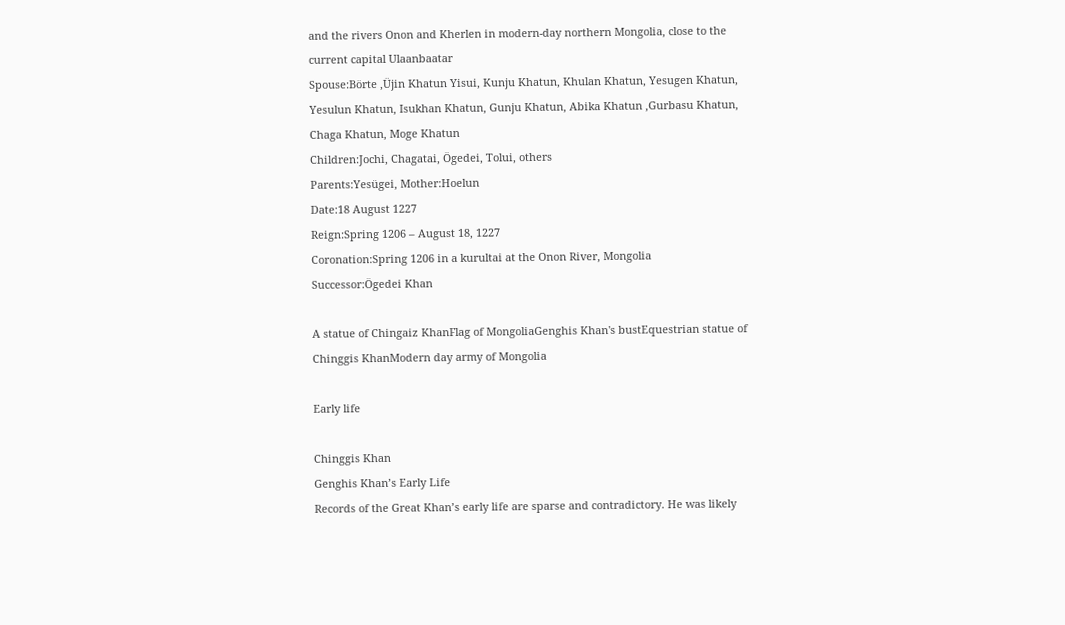and the rivers Onon and Kherlen in modern-day northern Mongolia, close to the current capital Ulaanbaatar
Spouse:Börte ,Üjin Khatun Yisui, Kunju Khatun, Khulan Khatun, Yesugen Khatun, Yesulun Khatun, Isukhan Khatun, Gunju Khatun, Abika Khatun ,Gurbasu Khatun, Chaga Khatun, Moge Khatun
Children:Jochi, Chagatai, Ögedei, Tolui, others
Parents:Yesügei, Mother:Hoelun
Date:18 August 1227
Reign:Spring 1206 – August 18, 1227
Coronation:Spring 1206 in a kurultai at the Onon River, Mongolia
Successor:Ögedei Khan

A statue of Chingaiz KhanFlag of MongoliaGenghis Khan's bustEquestrian statue of Chinggis KhanModern day army of Mongolia

Early life

Chinggis Khan
Genghis Khan’s Early Life
Records of the Great Khan’s early life are sparse and contradictory. He was likely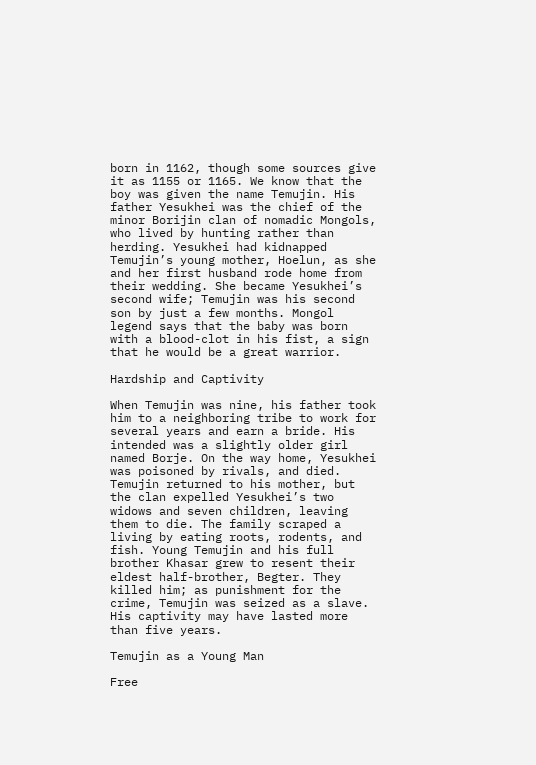born in 1162, though some sources give it as 1155 or 1165. We know that the boy was given the name Temujin. His father Yesukhei was the chief of the minor Borijin clan of nomadic Mongols, who lived by hunting rather than herding. Yesukhei had kidnapped Temujin’s young mother, Hoelun, as she and her first husband rode home from their wedding. She became Yesukhei’s second wife; Temujin was his second son by just a few months. Mongol legend says that the baby was born with a blood-clot in his fist, a sign that he would be a great warrior.

Hardship and Captivity

When Temujin was nine, his father took him to a neighboring tribe to work for several years and earn a bride. His intended was a slightly older girl named Borje. On the way home, Yesukhei was poisoned by rivals, and died. Temujin returned to his mother, but the clan expelled Yesukhei’s two widows and seven children, leaving them to die. The family scraped a living by eating roots, rodents, and fish. Young Temujin and his full brother Khasar grew to resent their eldest half-brother, Begter. They killed him; as punishment for the crime, Temujin was seized as a slave. His captivity may have lasted more than five years.

Temujin as a Young Man

Free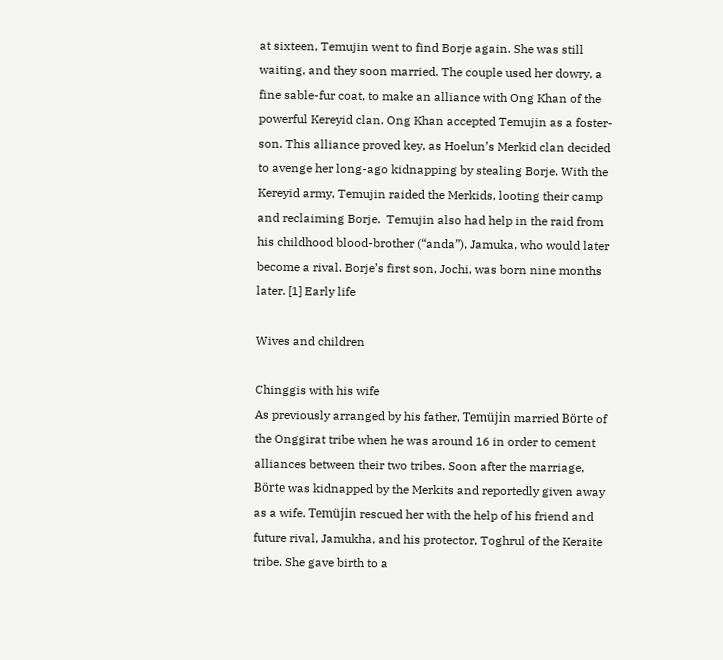at sixteen, Temujin went to find Borje again. She was still waiting, and they soon married. The couple used her dowry, a fine sable-fur coat, to make an alliance with Ong Khan of the powerful Kereyid clan. Ong Khan accepted Temujin as a foster-son. This alliance proved key, as Hoelun’s Merkid clan decided to avenge her long-ago kidnapping by stealing Borje. With the Kereyid army, Temujin raided the Merkids, looting their camp and reclaiming Borje.  Temujin also had help in the raid from his childhood blood-brother (“anda”), Jamuka, who would later become a rival. Borje’s first son, Jochi, was born nine months later. [1] Early life

Wives and children

Chinggis with his wife
As previously arranged by his father, Temüjin married Börte of the Onggirat tribe when he was around 16 in order to cement alliances between their two tribes. Soon after the marriage, Börte was kidnapped by the Merkits and reportedly given away as a wife. Temüjin rescued her with the help of his friend and future rival, Jamukha, and his protector, Toghrul of the Keraite tribe. She gave birth to a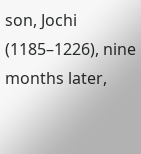son, Jochi (1185–1226), nine months later,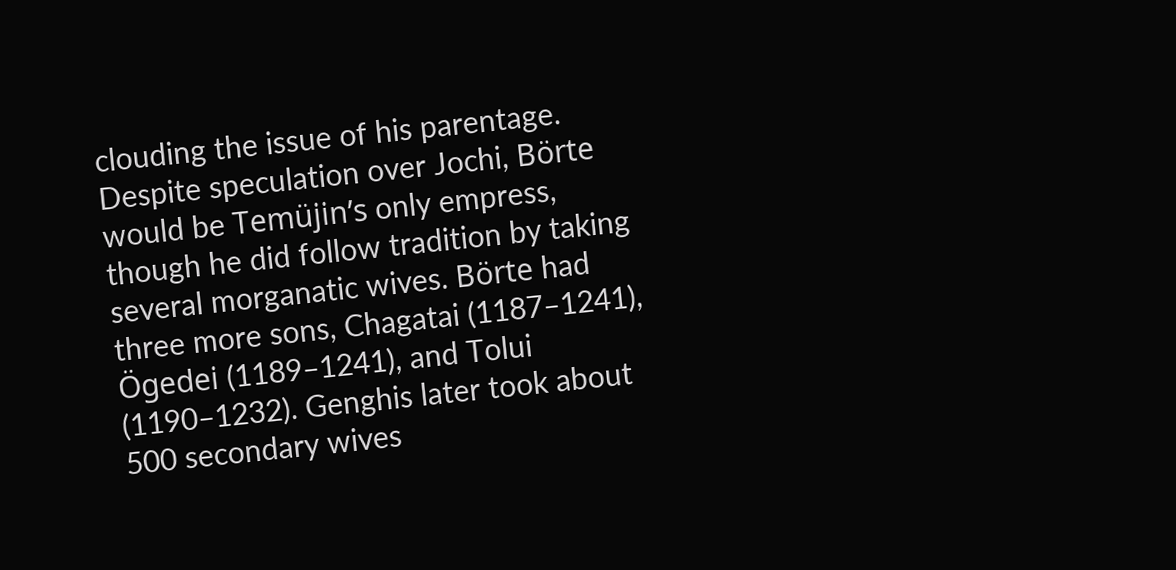clouding the issue of his parentage. Despite speculation over Jochi, Börte would be Temüjin’s only empress, though he did follow tradition by taking several morganatic wives. Börte had three more sons, Chagatai (1187–1241), Ögedei (1189–1241), and Tolui (1190–1232). Genghis later took about 500 secondary wives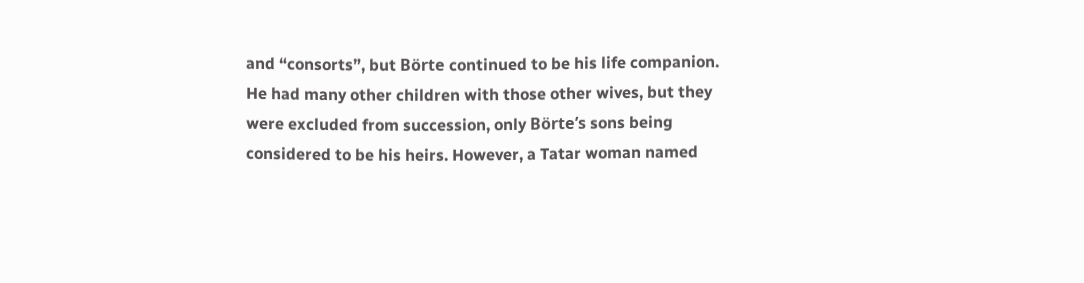and “consorts”, but Börte continued to be his life companion. He had many other children with those other wives, but they were excluded from succession, only Börte’s sons being considered to be his heirs. However, a Tatar woman named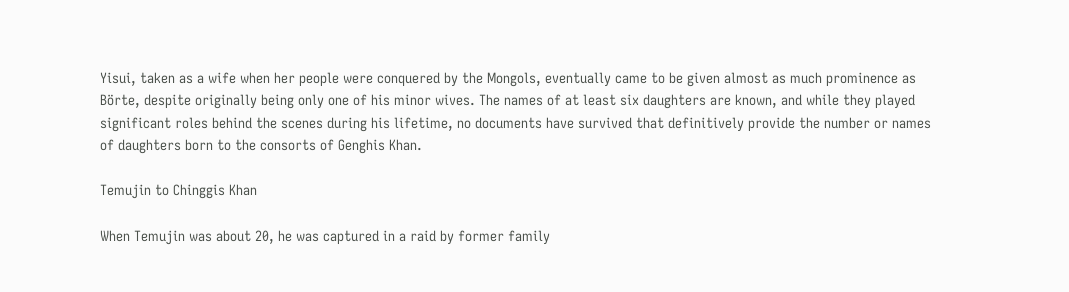Yisui, taken as a wife when her people were conquered by the Mongols, eventually came to be given almost as much prominence as Börte, despite originally being only one of his minor wives. The names of at least six daughters are known, and while they played significant roles behind the scenes during his lifetime, no documents have survived that definitively provide the number or names of daughters born to the consorts of Genghis Khan.

Temujin to Chinggis Khan

When Temujin was about 20, he was captured in a raid by former family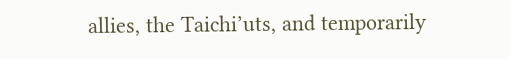allies, the Taichi’uts, and temporarily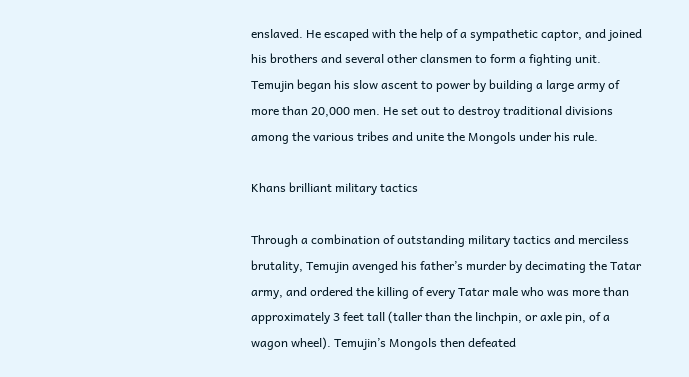enslaved. He escaped with the help of a sympathetic captor, and joined his brothers and several other clansmen to form a fighting unit. Temujin began his slow ascent to power by building a large army of more than 20,000 men. He set out to destroy traditional divisions among the various tribes and unite the Mongols under his rule.

Khans brilliant military tactics

Through a combination of outstanding military tactics and merciless brutality, Temujin avenged his father’s murder by decimating the Tatar army, and ordered the killing of every Tatar male who was more than approximately 3 feet tall (taller than the linchpin, or axle pin, of a wagon wheel). Temujin’s Mongols then defeated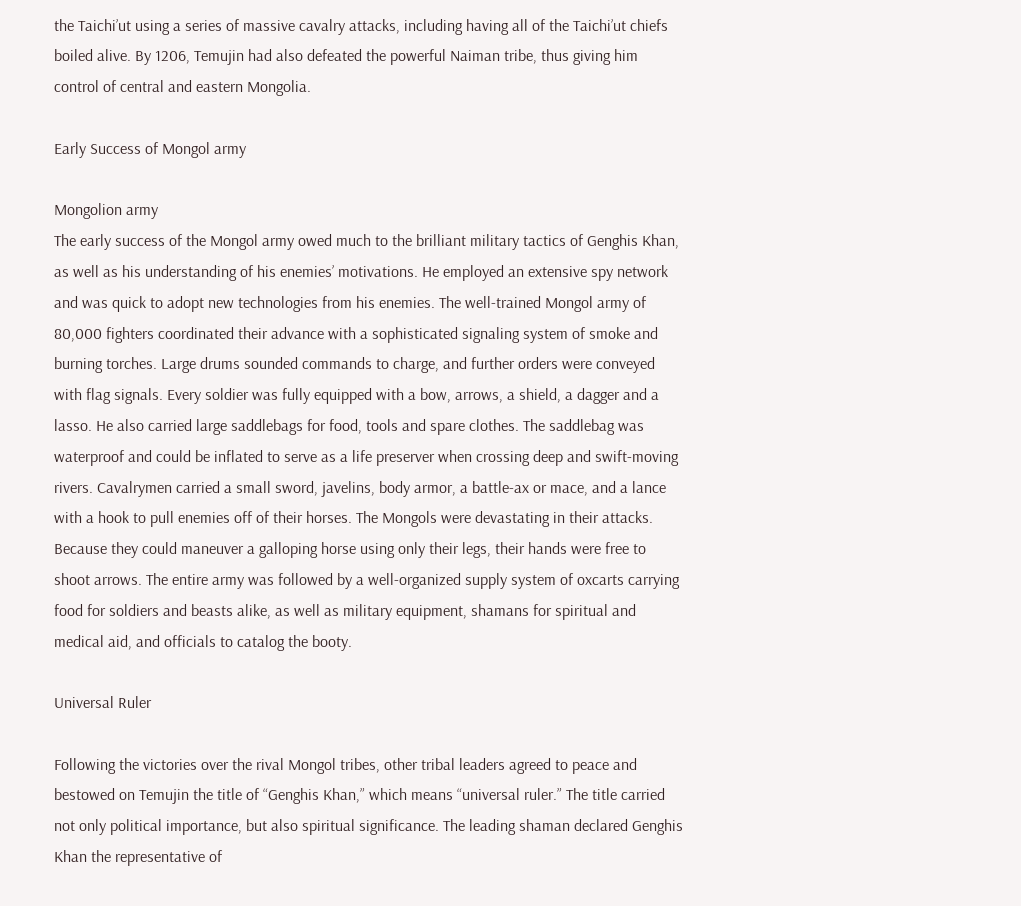the Taichi’ut using a series of massive cavalry attacks, including having all of the Taichi’ut chiefs boiled alive. By 1206, Temujin had also defeated the powerful Naiman tribe, thus giving him control of central and eastern Mongolia.

Early Success of Mongol army

Mongolion army
The early success of the Mongol army owed much to the brilliant military tactics of Genghis Khan, as well as his understanding of his enemies’ motivations. He employed an extensive spy network and was quick to adopt new technologies from his enemies. The well-trained Mongol army of 80,000 fighters coordinated their advance with a sophisticated signaling system of smoke and burning torches. Large drums sounded commands to charge, and further orders were conveyed with flag signals. Every soldier was fully equipped with a bow, arrows, a shield, a dagger and a lasso. He also carried large saddlebags for food, tools and spare clothes. The saddlebag was waterproof and could be inflated to serve as a life preserver when crossing deep and swift-moving rivers. Cavalrymen carried a small sword, javelins, body armor, a battle-ax or mace, and a lance with a hook to pull enemies off of their horses. The Mongols were devastating in their attacks. Because they could maneuver a galloping horse using only their legs, their hands were free to shoot arrows. The entire army was followed by a well-organized supply system of oxcarts carrying food for soldiers and beasts alike, as well as military equipment, shamans for spiritual and medical aid, and officials to catalog the booty.

Universal Ruler

Following the victories over the rival Mongol tribes, other tribal leaders agreed to peace and bestowed on Temujin the title of “Genghis Khan,” which means “universal ruler.” The title carried not only political importance, but also spiritual significance. The leading shaman declared Genghis Khan the representative of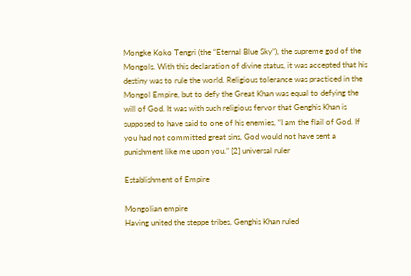Mongke Koko Tengri (the “Eternal Blue Sky”), the supreme god of the Mongols. With this declaration of divine status, it was accepted that his destiny was to rule the world. Religious tolerance was practiced in the Mongol Empire, but to defy the Great Khan was equal to defying the will of God. It was with such religious fervor that Genghis Khan is supposed to have said to one of his enemies, “I am the flail of God. If you had not committed great sins, God would not have sent a punishment like me upon you.” [2] universal ruler

Establishment of Empire

Mongolian empire
Having united the steppe tribes, Genghis Khan ruled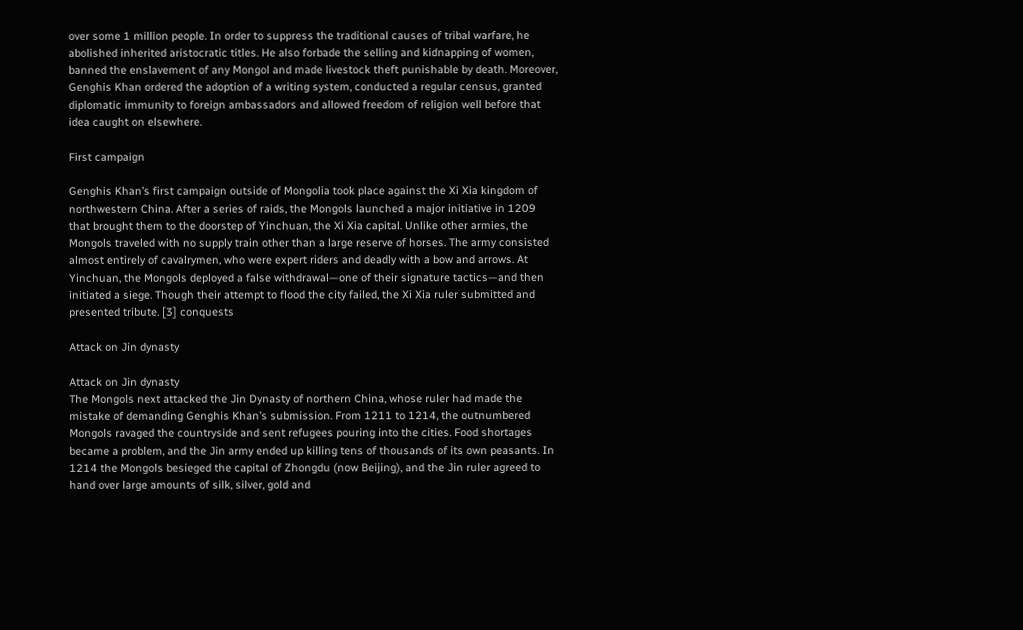over some 1 million people. In order to suppress the traditional causes of tribal warfare, he abolished inherited aristocratic titles. He also forbade the selling and kidnapping of women, banned the enslavement of any Mongol and made livestock theft punishable by death. Moreover, Genghis Khan ordered the adoption of a writing system, conducted a regular census, granted diplomatic immunity to foreign ambassadors and allowed freedom of religion well before that idea caught on elsewhere.

First campaign

Genghis Khan’s first campaign outside of Mongolia took place against the Xi Xia kingdom of northwestern China. After a series of raids, the Mongols launched a major initiative in 1209 that brought them to the doorstep of Yinchuan, the Xi Xia capital. Unlike other armies, the Mongols traveled with no supply train other than a large reserve of horses. The army consisted almost entirely of cavalrymen, who were expert riders and deadly with a bow and arrows. At Yinchuan, the Mongols deployed a false withdrawal—one of their signature tactics—and then initiated a siege. Though their attempt to flood the city failed, the Xi Xia ruler submitted and presented tribute. [3] conquests

Attack on Jin dynasty

Attack on Jin dynasty
The Mongols next attacked the Jin Dynasty of northern China, whose ruler had made the mistake of demanding Genghis Khan’s submission. From 1211 to 1214, the outnumbered Mongols ravaged the countryside and sent refugees pouring into the cities. Food shortages became a problem, and the Jin army ended up killing tens of thousands of its own peasants. In 1214 the Mongols besieged the capital of Zhongdu (now Beijing), and the Jin ruler agreed to hand over large amounts of silk, silver, gold and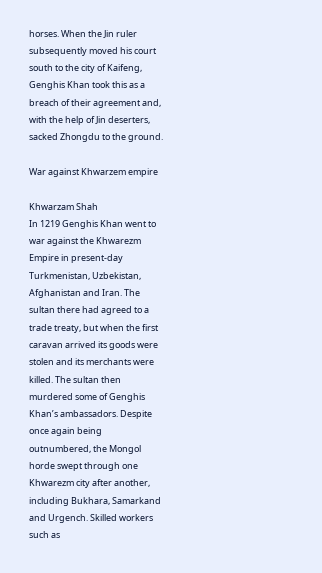horses. When the Jin ruler subsequently moved his court south to the city of Kaifeng, Genghis Khan took this as a breach of their agreement and, with the help of Jin deserters, sacked Zhongdu to the ground.

War against Khwarzem empire

Khwarzam Shah
In 1219 Genghis Khan went to war against the Khwarezm Empire in present-day Turkmenistan, Uzbekistan, Afghanistan and Iran. The sultan there had agreed to a trade treaty, but when the first caravan arrived its goods were stolen and its merchants were killed. The sultan then murdered some of Genghis Khan’s ambassadors. Despite once again being outnumbered, the Mongol horde swept through one Khwarezm city after another, including Bukhara, Samarkand and Urgench. Skilled workers such as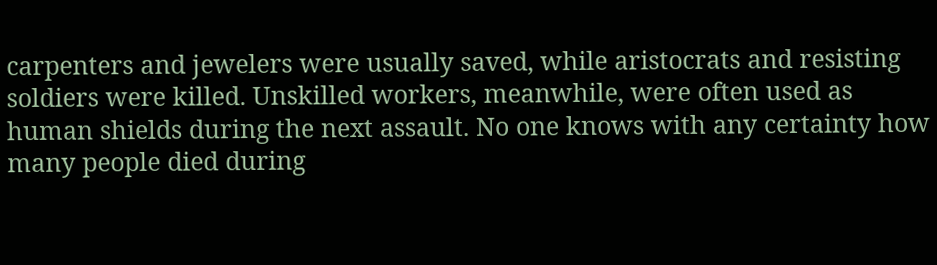carpenters and jewelers were usually saved, while aristocrats and resisting soldiers were killed. Unskilled workers, meanwhile, were often used as human shields during the next assault. No one knows with any certainty how many people died during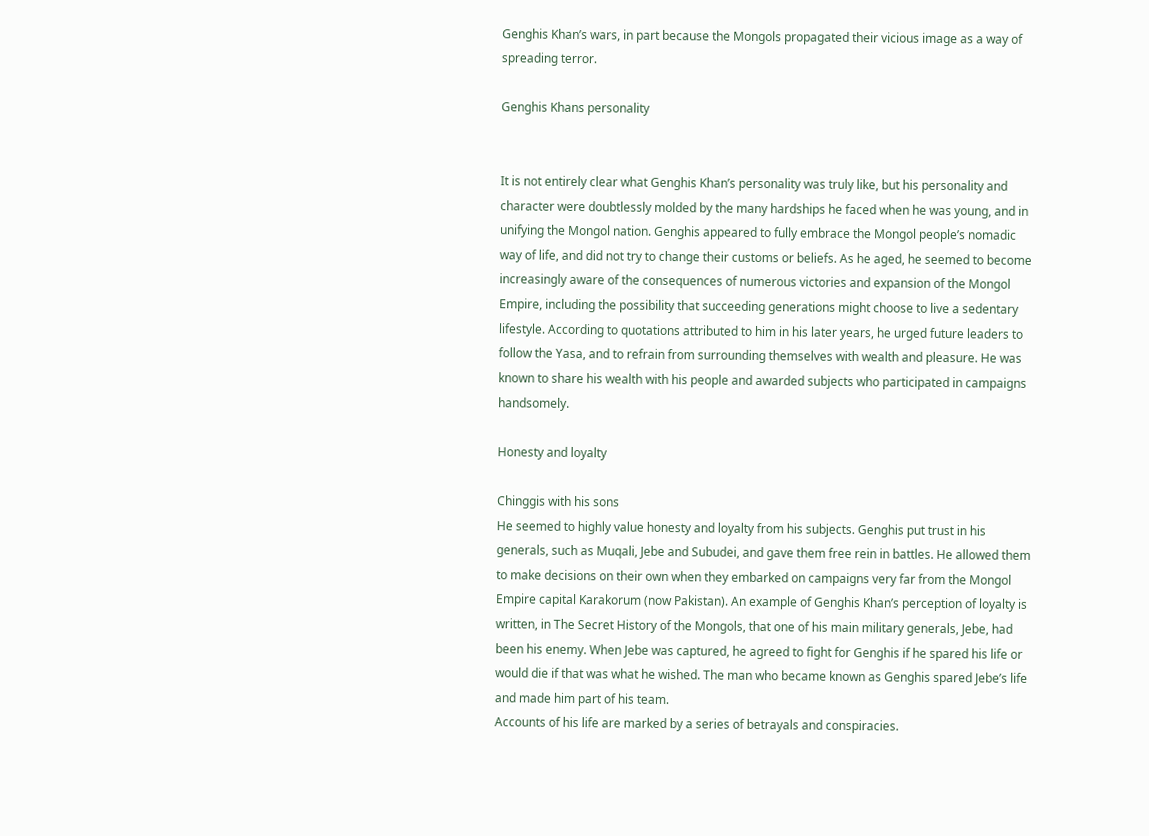Genghis Khan’s wars, in part because the Mongols propagated their vicious image as a way of spreading terror.

Genghis Khans personality


It is not entirely clear what Genghis Khan’s personality was truly like, but his personality and character were doubtlessly molded by the many hardships he faced when he was young, and in unifying the Mongol nation. Genghis appeared to fully embrace the Mongol people’s nomadic way of life, and did not try to change their customs or beliefs. As he aged, he seemed to become increasingly aware of the consequences of numerous victories and expansion of the Mongol Empire, including the possibility that succeeding generations might choose to live a sedentary lifestyle. According to quotations attributed to him in his later years, he urged future leaders to follow the Yasa, and to refrain from surrounding themselves with wealth and pleasure. He was known to share his wealth with his people and awarded subjects who participated in campaigns handsomely.

Honesty and loyalty

Chinggis with his sons
He seemed to highly value honesty and loyalty from his subjects. Genghis put trust in his generals, such as Muqali, Jebe and Subudei, and gave them free rein in battles. He allowed them to make decisions on their own when they embarked on campaigns very far from the Mongol Empire capital Karakorum (now Pakistan). An example of Genghis Khan’s perception of loyalty is written, in The Secret History of the Mongols, that one of his main military generals, Jebe, had been his enemy. When Jebe was captured, he agreed to fight for Genghis if he spared his life or would die if that was what he wished. The man who became known as Genghis spared Jebe’s life and made him part of his team.
Accounts of his life are marked by a series of betrayals and conspiracies.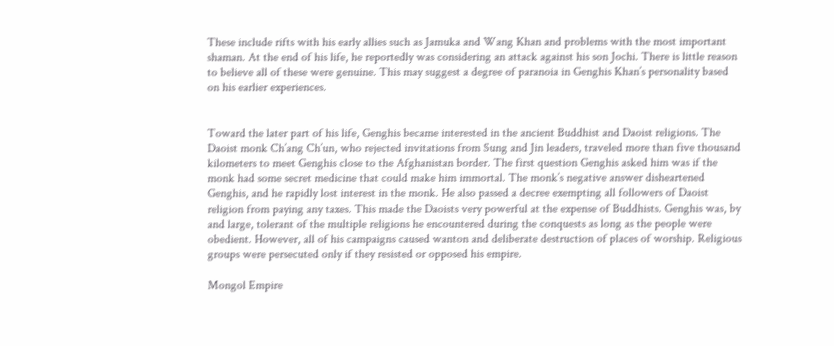These include rifts with his early allies such as Jamuka and Wang Khan and problems with the most important shaman. At the end of his life, he reportedly was considering an attack against his son Jochi. There is little reason to believe all of these were genuine. This may suggest a degree of paranoia in Genghis Khan’s personality based on his earlier experiences.


Toward the later part of his life, Genghis became interested in the ancient Buddhist and Daoist religions. The Daoist monk Ch’ang Ch’un, who rejected invitations from Sung and Jin leaders, traveled more than five thousand kilometers to meet Genghis close to the Afghanistan border. The first question Genghis asked him was if the monk had some secret medicine that could make him immortal. The monk’s negative answer disheartened Genghis, and he rapidly lost interest in the monk. He also passed a decree exempting all followers of Daoist religion from paying any taxes. This made the Daoists very powerful at the expense of Buddhists. Genghis was, by and large, tolerant of the multiple religions he encountered during the conquests as long as the people were obedient. However, all of his campaigns caused wanton and deliberate destruction of places of worship. Religious groups were persecuted only if they resisted or opposed his empire.

Mongol Empire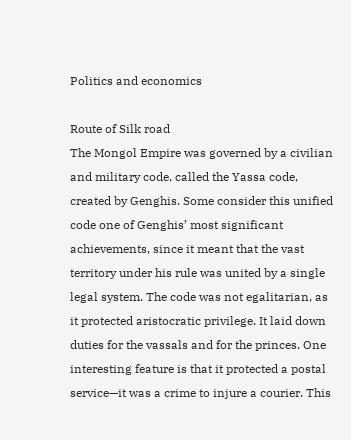Politics and economics

Route of Silk road
The Mongol Empire was governed by a civilian and military code, called the Yassa code, created by Genghis. Some consider this unified code one of Genghis’ most significant achievements, since it meant that the vast territory under his rule was united by a single legal system. The code was not egalitarian, as it protected aristocratic privilege. It laid down duties for the vassals and for the princes. One interesting feature is that it protected a postal service—it was a crime to injure a courier. This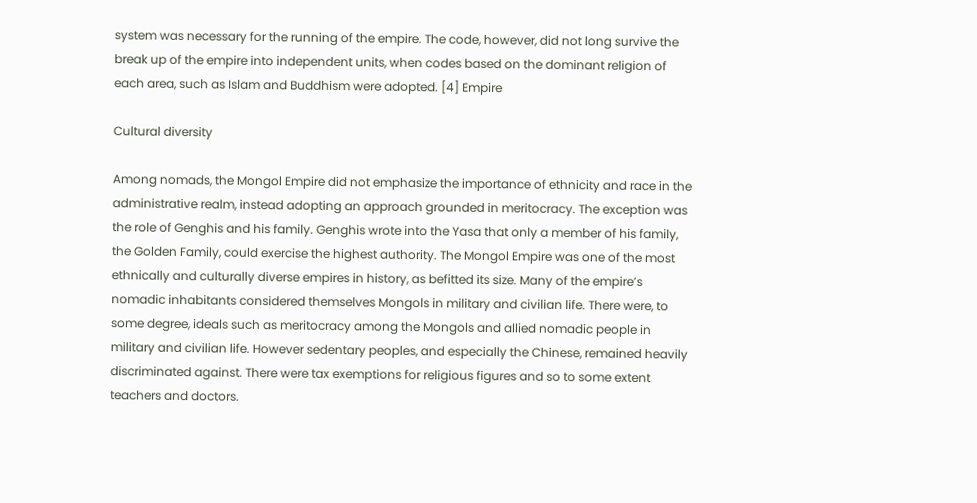system was necessary for the running of the empire. The code, however, did not long survive the break up of the empire into independent units, when codes based on the dominant religion of each area, such as Islam and Buddhism were adopted. [4] Empire

Cultural diversity

Among nomads, the Mongol Empire did not emphasize the importance of ethnicity and race in the administrative realm, instead adopting an approach grounded in meritocracy. The exception was the role of Genghis and his family. Genghis wrote into the Yasa that only a member of his family, the Golden Family, could exercise the highest authority. The Mongol Empire was one of the most ethnically and culturally diverse empires in history, as befitted its size. Many of the empire’s nomadic inhabitants considered themselves Mongols in military and civilian life. There were, to some degree, ideals such as meritocracy among the Mongols and allied nomadic people in military and civilian life. However sedentary peoples, and especially the Chinese, remained heavily discriminated against. There were tax exemptions for religious figures and so to some extent teachers and doctors.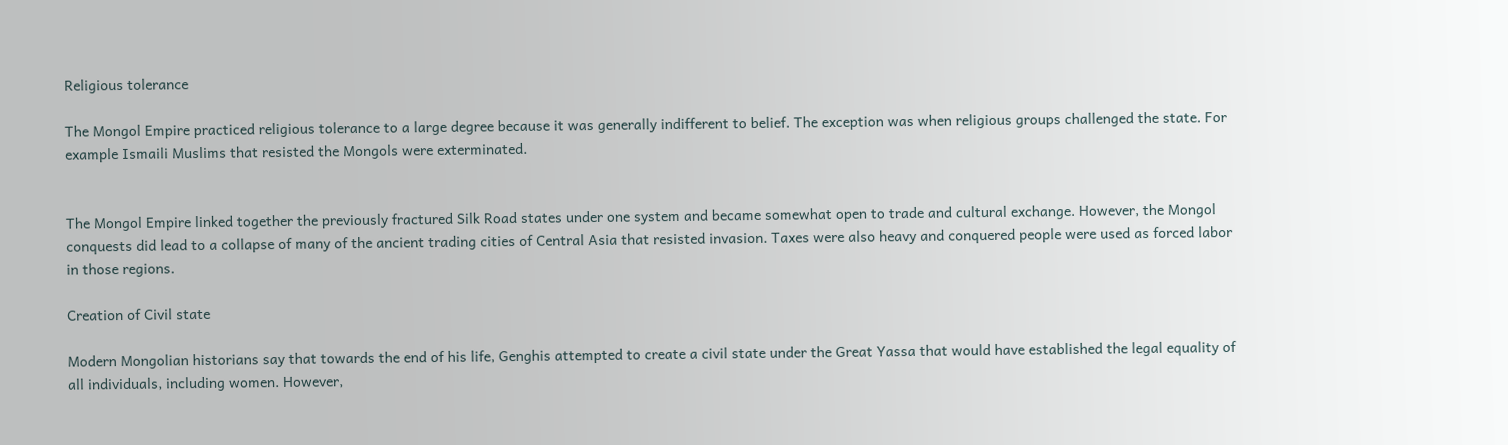Religious tolerance

The Mongol Empire practiced religious tolerance to a large degree because it was generally indifferent to belief. The exception was when religious groups challenged the state. For example Ismaili Muslims that resisted the Mongols were exterminated.


The Mongol Empire linked together the previously fractured Silk Road states under one system and became somewhat open to trade and cultural exchange. However, the Mongol conquests did lead to a collapse of many of the ancient trading cities of Central Asia that resisted invasion. Taxes were also heavy and conquered people were used as forced labor in those regions.

Creation of Civil state

Modern Mongolian historians say that towards the end of his life, Genghis attempted to create a civil state under the Great Yassa that would have established the legal equality of all individuals, including women. However,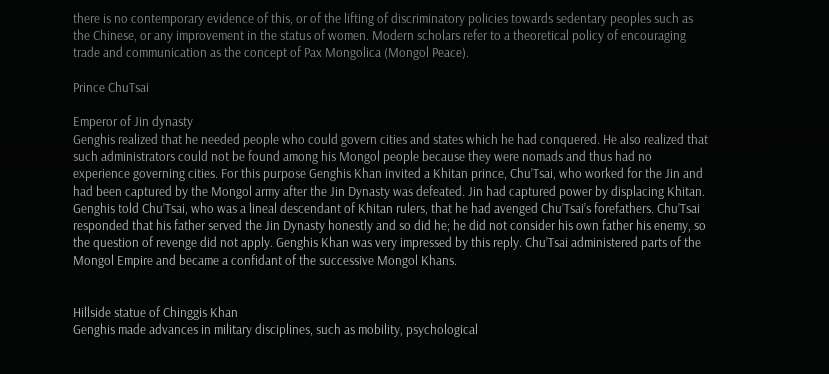there is no contemporary evidence of this, or of the lifting of discriminatory policies towards sedentary peoples such as the Chinese, or any improvement in the status of women. Modern scholars refer to a theoretical policy of encouraging trade and communication as the concept of Pax Mongolica (Mongol Peace).

Prince ChuTsai

Emperor of Jin dynasty
Genghis realized that he needed people who could govern cities and states which he had conquered. He also realized that such administrators could not be found among his Mongol people because they were nomads and thus had no experience governing cities. For this purpose Genghis Khan invited a Khitan prince, Chu’Tsai, who worked for the Jin and had been captured by the Mongol army after the Jin Dynasty was defeated. Jin had captured power by displacing Khitan. Genghis told Chu’Tsai, who was a lineal descendant of Khitan rulers, that he had avenged Chu’Tsai’s forefathers. Chu’Tsai responded that his father served the Jin Dynasty honestly and so did he; he did not consider his own father his enemy, so the question of revenge did not apply. Genghis Khan was very impressed by this reply. Chu’Tsai administered parts of the Mongol Empire and became a confidant of the successive Mongol Khans.


Hillside statue of Chinggis Khan
Genghis made advances in military disciplines, such as mobility, psychological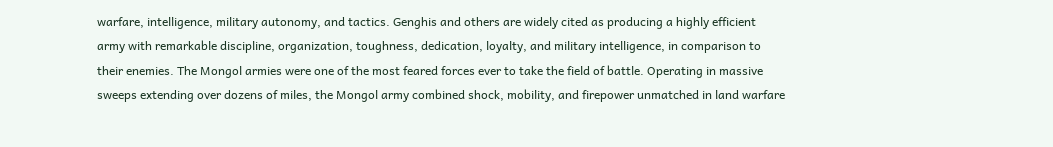warfare, intelligence, military autonomy, and tactics. Genghis and others are widely cited as producing a highly efficient army with remarkable discipline, organization, toughness, dedication, loyalty, and military intelligence, in comparison to their enemies. The Mongol armies were one of the most feared forces ever to take the field of battle. Operating in massive sweeps extending over dozens of miles, the Mongol army combined shock, mobility, and firepower unmatched in land warfare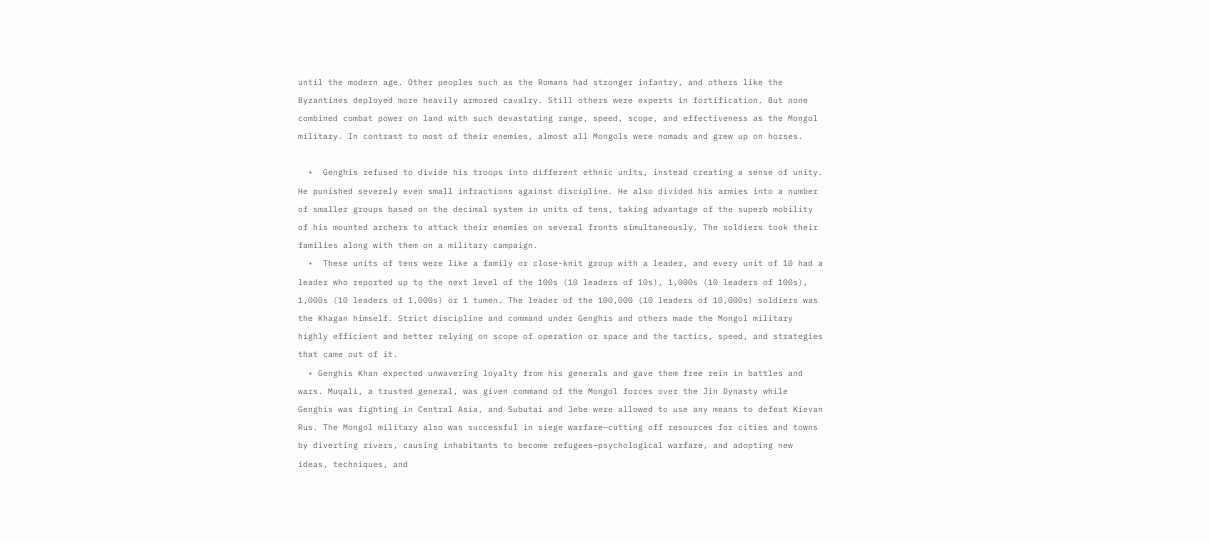until the modern age. Other peoples such as the Romans had stronger infantry, and others like the Byzantines deployed more heavily armored cavalry. Still others were experts in fortification. But none combined combat power on land with such devastating range, speed, scope, and effectiveness as the Mongol military. In contrast to most of their enemies, almost all Mongols were nomads and grew up on horses.

  •  Genghis refused to divide his troops into different ethnic units, instead creating a sense of unity. He punished severely even small infractions against discipline. He also divided his armies into a number of smaller groups based on the decimal system in units of tens, taking advantage of the superb mobility of his mounted archers to attack their enemies on several fronts simultaneously. The soldiers took their families along with them on a military campaign.
  •  These units of tens were like a family or close-knit group with a leader, and every unit of 10 had a leader who reported up to the next level of the 100s (10 leaders of 10s), 1,000s (10 leaders of 100s), 1,000s (10 leaders of 1,000s) or 1 tumen. The leader of the 100,000 (10 leaders of 10,000s) soldiers was the Khagan himself. Strict discipline and command under Genghis and others made the Mongol military highly efficient and better relying on scope of operation or space and the tactics, speed, and strategies that came out of it.
  • Genghis Khan expected unwavering loyalty from his generals and gave them free rein in battles and wars. Muqali, a trusted general, was given command of the Mongol forces over the Jin Dynasty while Genghis was fighting in Central Asia, and Subutai and Jebe were allowed to use any means to defeat Kievan Rus. The Mongol military also was successful in siege warfare—cutting off resources for cities and towns by diverting rivers, causing inhabitants to become refugees—psychological warfare, and adopting new ideas, techniques, and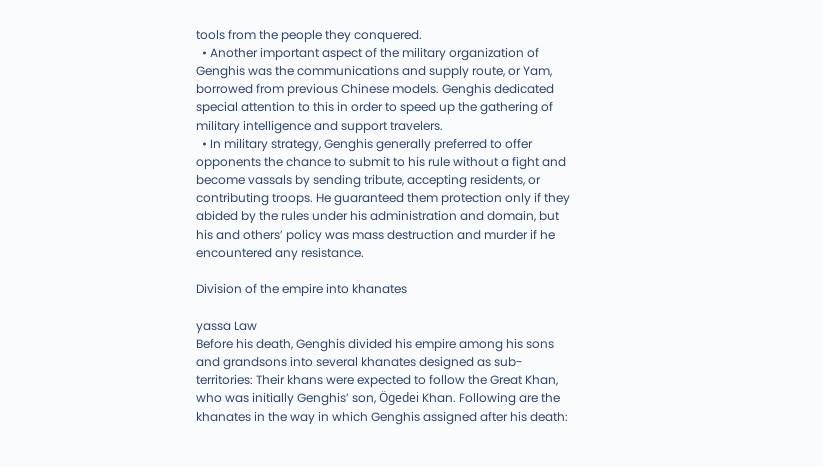tools from the people they conquered.
  • Another important aspect of the military organization of Genghis was the communications and supply route, or Yam, borrowed from previous Chinese models. Genghis dedicated special attention to this in order to speed up the gathering of military intelligence and support travelers.
  • In military strategy, Genghis generally preferred to offer opponents the chance to submit to his rule without a fight and become vassals by sending tribute, accepting residents, or contributing troops. He guaranteed them protection only if they abided by the rules under his administration and domain, but his and others’ policy was mass destruction and murder if he encountered any resistance.

Division of the empire into khanates

yassa Law
Before his death, Genghis divided his empire among his sons and grandsons into several khanates designed as sub-territories: Their khans were expected to follow the Great Khan, who was initially Genghis’ son, Ögedei Khan. Following are the khanates in the way in which Genghis assigned after his death: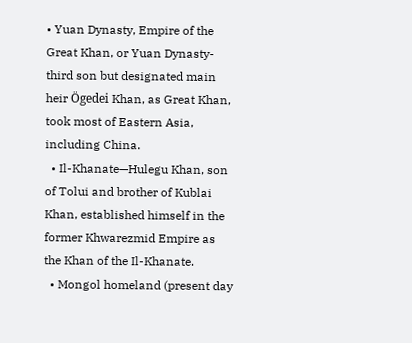• Yuan Dynasty, Empire of the Great Khan, or Yuan Dynasty-third son but designated main heir Ögedei Khan, as Great Khan, took most of Eastern Asia, including China.
  • Il-Khanate—Hulegu Khan, son of Tolui and brother of Kublai Khan, established himself in the former Khwarezmid Empire as the Khan of the Il-Khanate.
  • Mongol homeland (present day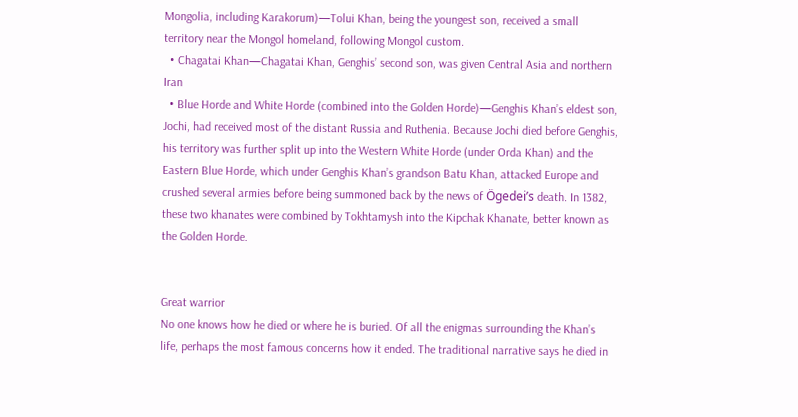Mongolia, including Karakorum)—Tolui Khan, being the youngest son, received a small territory near the Mongol homeland, following Mongol custom.
  • Chagatai Khan—Chagatai Khan, Genghis’ second son, was given Central Asia and northern Iran
  • Blue Horde and White Horde (combined into the Golden Horde)—Genghis Khan’s eldest son, Jochi, had received most of the distant Russia and Ruthenia. Because Jochi died before Genghis, his territory was further split up into the Western White Horde (under Orda Khan) and the Eastern Blue Horde, which under Genghis Khan’s grandson Batu Khan, attacked Europe and crushed several armies before being summoned back by the news of Ögedei’s death. In 1382, these two khanates were combined by Tokhtamysh into the Kipchak Khanate, better known as the Golden Horde.


Great warrior
No one knows how he died or where he is buried. Of all the enigmas surrounding the Khan’s life, perhaps the most famous concerns how it ended. The traditional narrative says he died in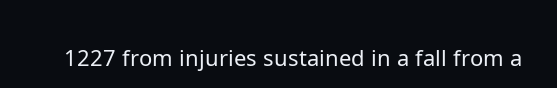1227 from injuries sustained in a fall from a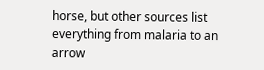horse, but other sources list everything from malaria to an arrow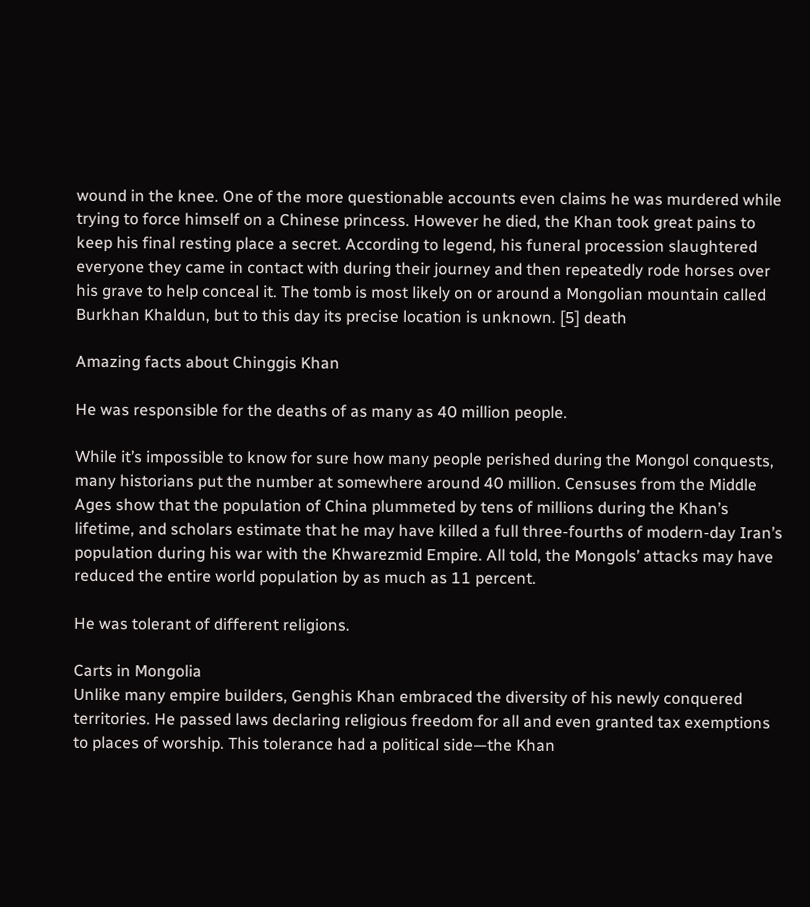wound in the knee. One of the more questionable accounts even claims he was murdered while trying to force himself on a Chinese princess. However he died, the Khan took great pains to keep his final resting place a secret. According to legend, his funeral procession slaughtered everyone they came in contact with during their journey and then repeatedly rode horses over his grave to help conceal it. The tomb is most likely on or around a Mongolian mountain called Burkhan Khaldun, but to this day its precise location is unknown. [5] death

Amazing facts about Chinggis Khan

He was responsible for the deaths of as many as 40 million people.

While it’s impossible to know for sure how many people perished during the Mongol conquests, many historians put the number at somewhere around 40 million. Censuses from the Middle Ages show that the population of China plummeted by tens of millions during the Khan’s lifetime, and scholars estimate that he may have killed a full three-fourths of modern-day Iran’s population during his war with the Khwarezmid Empire. All told, the Mongols’ attacks may have reduced the entire world population by as much as 11 percent.

He was tolerant of different religions.

Carts in Mongolia
Unlike many empire builders, Genghis Khan embraced the diversity of his newly conquered territories. He passed laws declaring religious freedom for all and even granted tax exemptions to places of worship. This tolerance had a political side—the Khan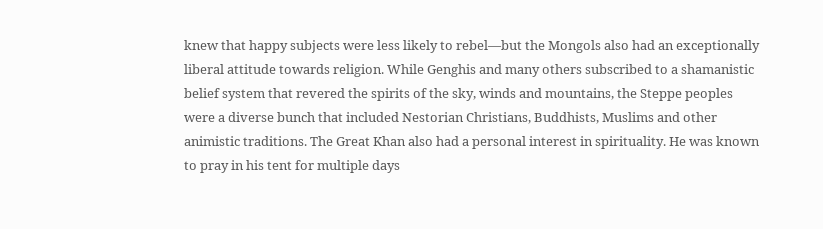knew that happy subjects were less likely to rebel—but the Mongols also had an exceptionally liberal attitude towards religion. While Genghis and many others subscribed to a shamanistic belief system that revered the spirits of the sky, winds and mountains, the Steppe peoples were a diverse bunch that included Nestorian Christians, Buddhists, Muslims and other animistic traditions. The Great Khan also had a personal interest in spirituality. He was known to pray in his tent for multiple days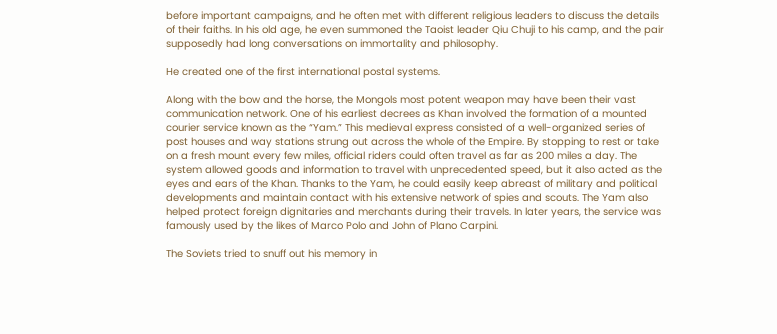before important campaigns, and he often met with different religious leaders to discuss the details of their faiths. In his old age, he even summoned the Taoist leader Qiu Chuji to his camp, and the pair supposedly had long conversations on immortality and philosophy.

He created one of the first international postal systems.

Along with the bow and the horse, the Mongols most potent weapon may have been their vast communication network. One of his earliest decrees as Khan involved the formation of a mounted courier service known as the “Yam.” This medieval express consisted of a well-organized series of post houses and way stations strung out across the whole of the Empire. By stopping to rest or take on a fresh mount every few miles, official riders could often travel as far as 200 miles a day. The system allowed goods and information to travel with unprecedented speed, but it also acted as the eyes and ears of the Khan. Thanks to the Yam, he could easily keep abreast of military and political developments and maintain contact with his extensive network of spies and scouts. The Yam also helped protect foreign dignitaries and merchants during their travels. In later years, the service was famously used by the likes of Marco Polo and John of Plano Carpini.

The Soviets tried to snuff out his memory in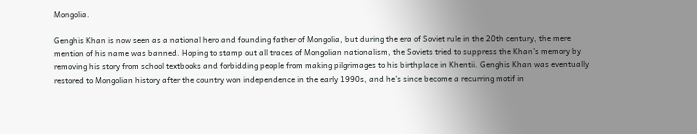Mongolia.

Genghis Khan is now seen as a national hero and founding father of Mongolia, but during the era of Soviet rule in the 20th century, the mere mention of his name was banned. Hoping to stamp out all traces of Mongolian nationalism, the Soviets tried to suppress the Khan’s memory by removing his story from school textbooks and forbidding people from making pilgrimages to his birthplace in Khentii. Genghis Khan was eventually restored to Mongolian history after the country won independence in the early 1990s, and he’s since become a recurring motif in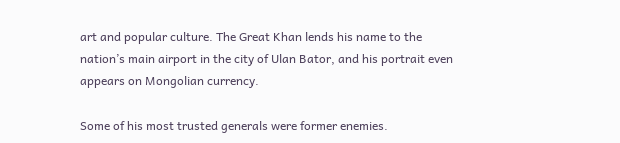art and popular culture. The Great Khan lends his name to the nation’s main airport in the city of Ulan Bator, and his portrait even appears on Mongolian currency.

Some of his most trusted generals were former enemies.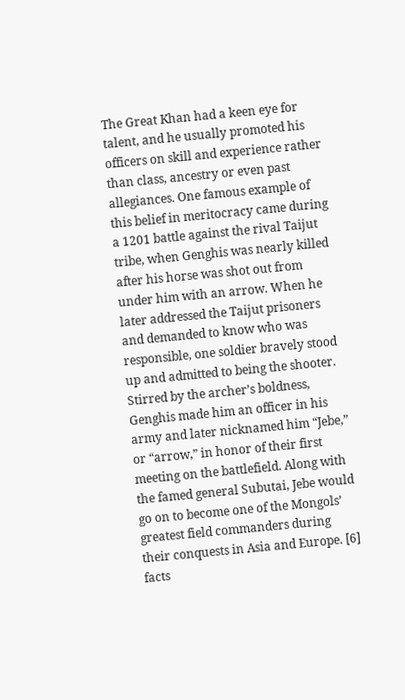The Great Khan had a keen eye for talent, and he usually promoted his officers on skill and experience rather than class, ancestry or even past allegiances. One famous example of this belief in meritocracy came during a 1201 battle against the rival Taijut tribe, when Genghis was nearly killed after his horse was shot out from under him with an arrow. When he later addressed the Taijut prisoners and demanded to know who was responsible, one soldier bravely stood up and admitted to being the shooter. Stirred by the archer’s boldness, Genghis made him an officer in his army and later nicknamed him “Jebe,” or “arrow,” in honor of their first meeting on the battlefield. Along with the famed general Subutai, Jebe would go on to become one of the Mongols’ greatest field commanders during their conquests in Asia and Europe. [6] facts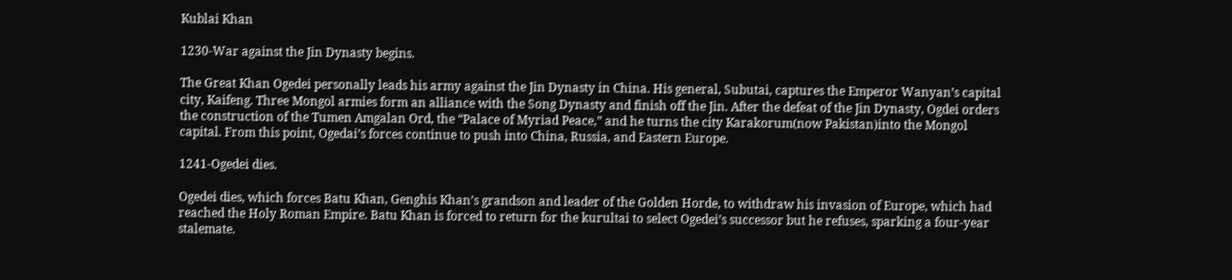Kublai Khan

1230-War against the Jin Dynasty begins.

The Great Khan Ogedei personally leads his army against the Jin Dynasty in China. His general, Subutai, captures the Emperor Wanyan’s capital city, Kaifeng. Three Mongol armies form an alliance with the Song Dynasty and finish off the Jin. After the defeat of the Jin Dynasty, Ogdei orders the construction of the Tumen Amgalan Ord, the “Palace of Myriad Peace,” and he turns the city Karakorum(now Pakistan)into the Mongol capital. From this point, Ogedai’s forces continue to push into China, Russia, and Eastern Europe.

1241-Ogedei dies.

Ogedei dies, which forces Batu Khan, Genghis Khan’s grandson and leader of the Golden Horde, to withdraw his invasion of Europe, which had reached the Holy Roman Empire. Batu Khan is forced to return for the kurultai to select Ogedei’s successor but he refuses, sparking a four-year stalemate.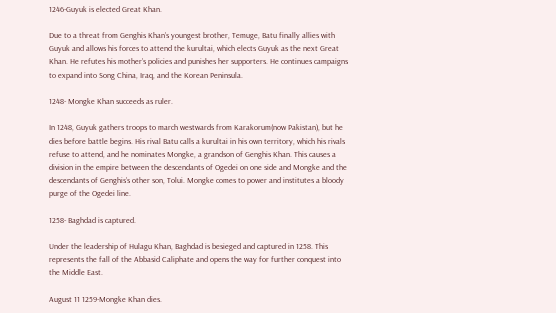1246-Guyuk is elected Great Khan.

Due to a threat from Genghis Khan’s youngest brother, Temuge, Batu finally allies with Guyuk and allows his forces to attend the kurultai, which elects Guyuk as the next Great Khan. He refutes his mother’s policies and punishes her supporters. He continues campaigns to expand into Song China, Iraq, and the Korean Peninsula.

1248- Mongke Khan succeeds as ruler.

In 1248, Guyuk gathers troops to march westwards from Karakorum(now Pakistan), but he dies before battle begins. His rival Batu calls a kurultai in his own territory, which his rivals refuse to attend, and he nominates Mongke, a grandson of Genghis Khan. This causes a division in the empire between the descendants of Ogedei on one side and Mongke and the descendants of Genghis’s other son, Tolui. Mongke comes to power and institutes a bloody purge of the Ogedei line.

1258- Baghdad is captured.

Under the leadership of Hulagu Khan, Baghdad is besieged and captured in 1258. This represents the fall of the Abbasid Caliphate and opens the way for further conquest into the Middle East.

August 11 1259-Mongke Khan dies.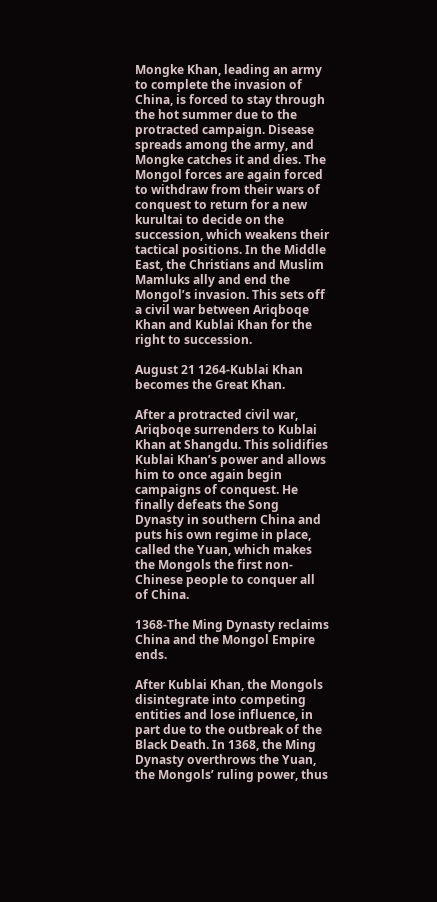Mongke Khan, leading an army to complete the invasion of China, is forced to stay through the hot summer due to the protracted campaign. Disease spreads among the army, and Mongke catches it and dies. The Mongol forces are again forced to withdraw from their wars of conquest to return for a new kurultai to decide on the succession, which weakens their tactical positions. In the Middle East, the Christians and Muslim Mamluks ally and end the Mongol’s invasion. This sets off a civil war between Ariqboqe Khan and Kublai Khan for the right to succession.

August 21 1264-Kublai Khan becomes the Great Khan.

After a protracted civil war, Ariqboqe surrenders to Kublai Khan at Shangdu. This solidifies Kublai Khan’s power and allows him to once again begin campaigns of conquest. He finally defeats the Song Dynasty in southern China and puts his own regime in place, called the Yuan, which makes the Mongols the first non-Chinese people to conquer all of China.

1368-The Ming Dynasty reclaims China and the Mongol Empire ends.

After Kublai Khan, the Mongols disintegrate into competing entities and lose influence, in part due to the outbreak of the Black Death. In 1368, the Ming Dynasty overthrows the Yuan, the Mongols’ ruling power, thus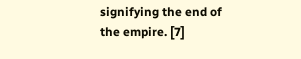signifying the end of the empire. [7]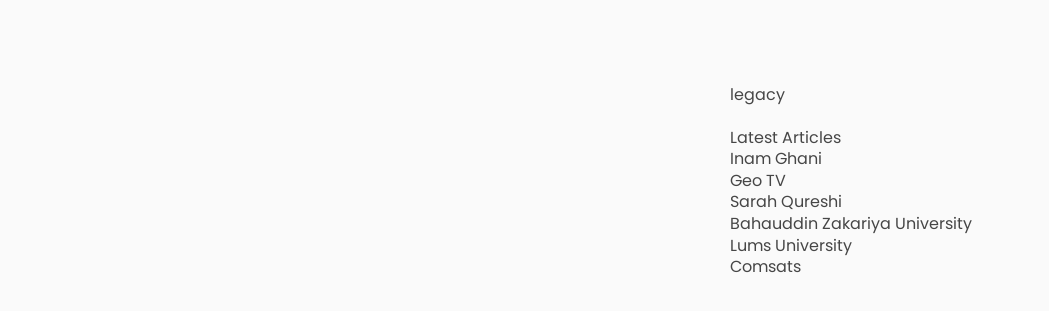legacy

Latest Articles
Inam Ghani
Geo TV
Sarah Qureshi
Bahauddin Zakariya University
Lums University
Comsats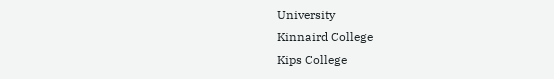University
Kinnaird College
Kips College